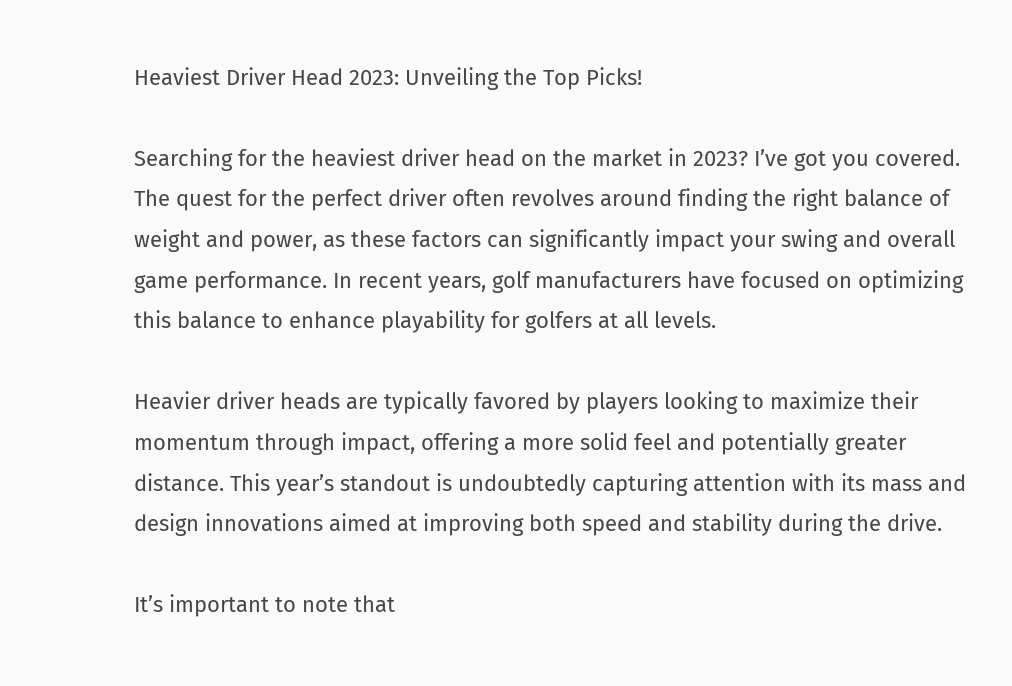Heaviest Driver Head 2023: Unveiling the Top Picks!

Searching for the heaviest driver head on the market in 2023? I’ve got you covered. The quest for the perfect driver often revolves around finding the right balance of weight and power, as these factors can significantly impact your swing and overall game performance. In recent years, golf manufacturers have focused on optimizing this balance to enhance playability for golfers at all levels.

Heavier driver heads are typically favored by players looking to maximize their momentum through impact, offering a more solid feel and potentially greater distance. This year’s standout is undoubtedly capturing attention with its mass and design innovations aimed at improving both speed and stability during the drive.

It’s important to note that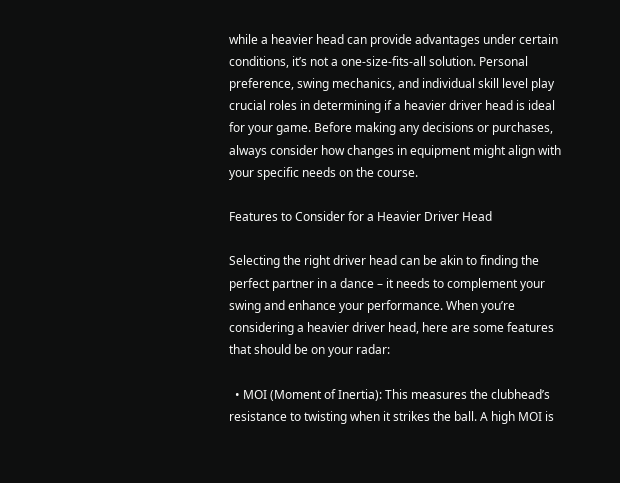while a heavier head can provide advantages under certain conditions, it’s not a one-size-fits-all solution. Personal preference, swing mechanics, and individual skill level play crucial roles in determining if a heavier driver head is ideal for your game. Before making any decisions or purchases, always consider how changes in equipment might align with your specific needs on the course.

Features to Consider for a Heavier Driver Head

Selecting the right driver head can be akin to finding the perfect partner in a dance – it needs to complement your swing and enhance your performance. When you’re considering a heavier driver head, here are some features that should be on your radar:

  • MOI (Moment of Inertia): This measures the clubhead’s resistance to twisting when it strikes the ball. A high MOI is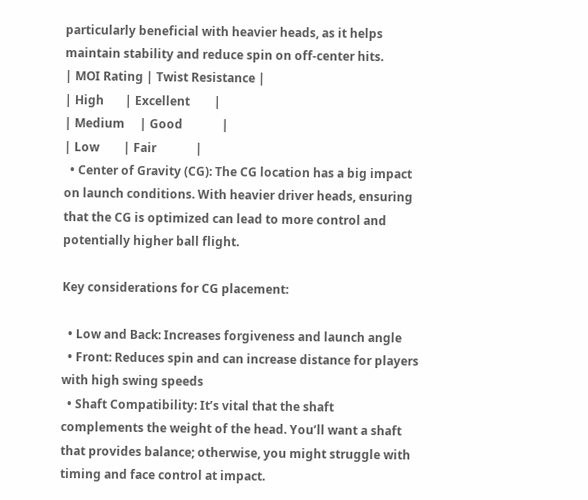particularly beneficial with heavier heads, as it helps maintain stability and reduce spin on off-center hits.
| MOI Rating | Twist Resistance |
| High       | Excellent        |
| Medium     | Good             |
| Low        | Fair             |
  • Center of Gravity (CG): The CG location has a big impact on launch conditions. With heavier driver heads, ensuring that the CG is optimized can lead to more control and potentially higher ball flight.

Key considerations for CG placement:

  • Low and Back: Increases forgiveness and launch angle
  • Front: Reduces spin and can increase distance for players with high swing speeds
  • Shaft Compatibility: It’s vital that the shaft complements the weight of the head. You’ll want a shaft that provides balance; otherwise, you might struggle with timing and face control at impact.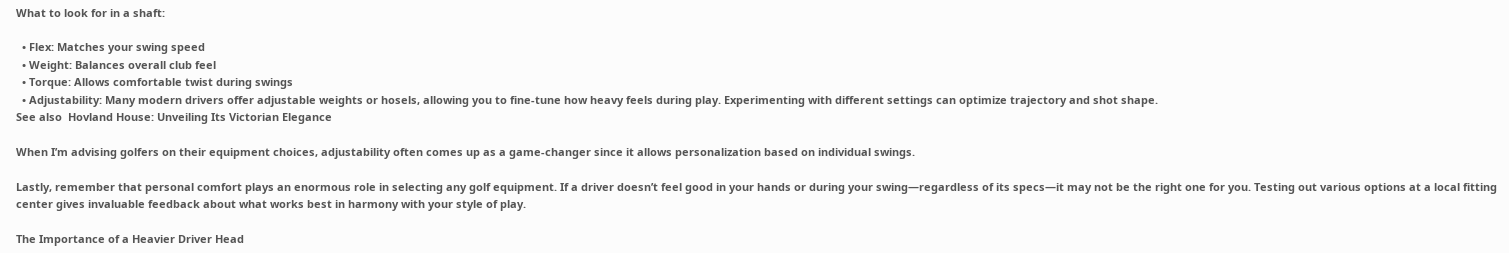What to look for in a shaft:

  • Flex: Matches your swing speed
  • Weight: Balances overall club feel
  • Torque: Allows comfortable twist during swings
  • Adjustability: Many modern drivers offer adjustable weights or hosels, allowing you to fine-tune how heavy feels during play. Experimenting with different settings can optimize trajectory and shot shape.
See also  Hovland House: Unveiling Its Victorian Elegance

When I’m advising golfers on their equipment choices, adjustability often comes up as a game-changer since it allows personalization based on individual swings.

Lastly, remember that personal comfort plays an enormous role in selecting any golf equipment. If a driver doesn’t feel good in your hands or during your swing—regardless of its specs—it may not be the right one for you. Testing out various options at a local fitting center gives invaluable feedback about what works best in harmony with your style of play.

The Importance of a Heavier Driver Head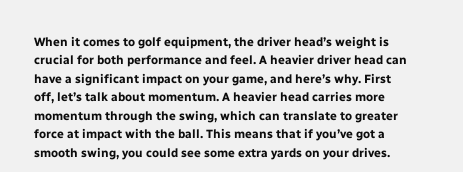When it comes to golf equipment, the driver head’s weight is crucial for both performance and feel. A heavier driver head can have a significant impact on your game, and here’s why. First off, let’s talk about momentum. A heavier head carries more momentum through the swing, which can translate to greater force at impact with the ball. This means that if you’ve got a smooth swing, you could see some extra yards on your drives.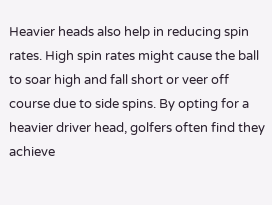Heavier heads also help in reducing spin rates. High spin rates might cause the ball to soar high and fall short or veer off course due to side spins. By opting for a heavier driver head, golfers often find they achieve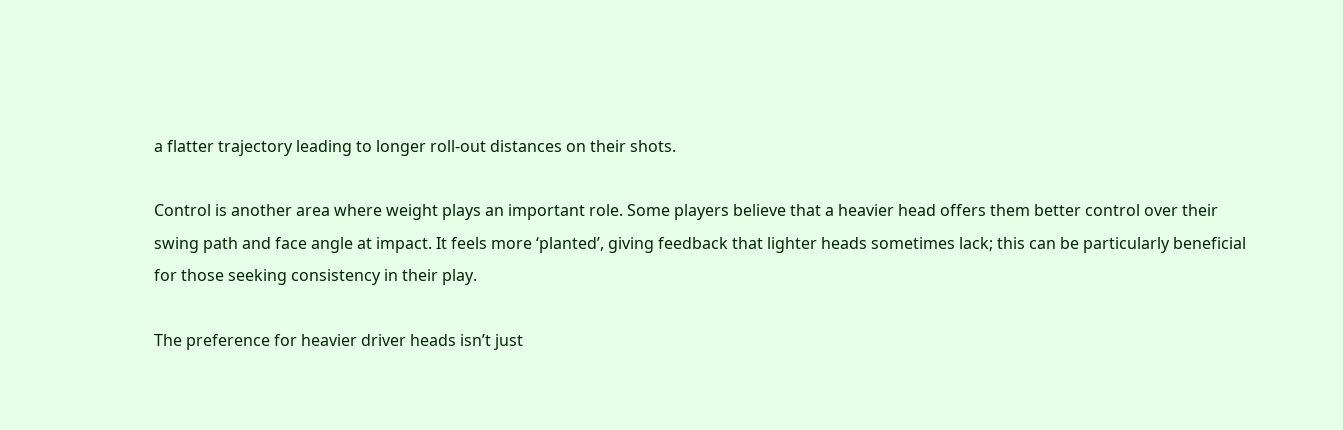a flatter trajectory leading to longer roll-out distances on their shots.

Control is another area where weight plays an important role. Some players believe that a heavier head offers them better control over their swing path and face angle at impact. It feels more ‘planted’, giving feedback that lighter heads sometimes lack; this can be particularly beneficial for those seeking consistency in their play.

The preference for heavier driver heads isn’t just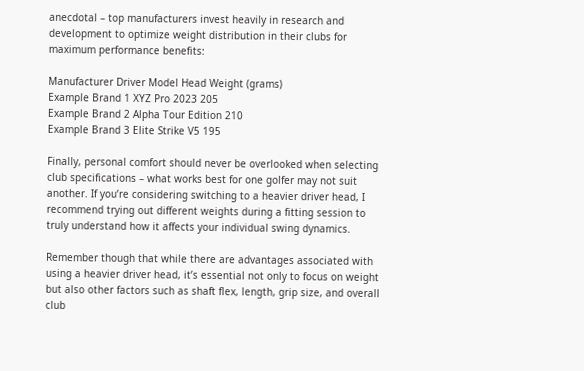anecdotal – top manufacturers invest heavily in research and development to optimize weight distribution in their clubs for maximum performance benefits:

Manufacturer Driver Model Head Weight (grams)
Example Brand 1 XYZ Pro 2023 205
Example Brand 2 Alpha Tour Edition 210
Example Brand 3 Elite Strike V5 195

Finally, personal comfort should never be overlooked when selecting club specifications – what works best for one golfer may not suit another. If you’re considering switching to a heavier driver head, I recommend trying out different weights during a fitting session to truly understand how it affects your individual swing dynamics.

Remember though that while there are advantages associated with using a heavier driver head, it’s essential not only to focus on weight but also other factors such as shaft flex, length, grip size, and overall club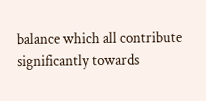balance which all contribute significantly towards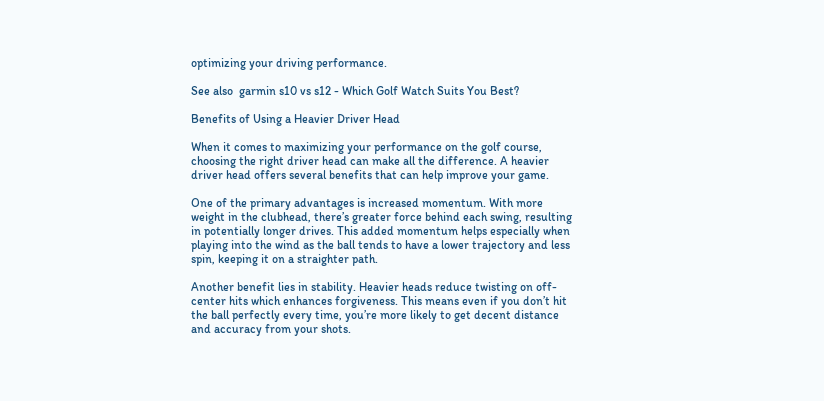optimizing your driving performance.

See also  garmin s10 vs s12 - Which Golf Watch Suits You Best?

Benefits of Using a Heavier Driver Head

When it comes to maximizing your performance on the golf course, choosing the right driver head can make all the difference. A heavier driver head offers several benefits that can help improve your game.

One of the primary advantages is increased momentum. With more weight in the clubhead, there’s greater force behind each swing, resulting in potentially longer drives. This added momentum helps especially when playing into the wind as the ball tends to have a lower trajectory and less spin, keeping it on a straighter path.

Another benefit lies in stability. Heavier heads reduce twisting on off-center hits which enhances forgiveness. This means even if you don’t hit the ball perfectly every time, you’re more likely to get decent distance and accuracy from your shots.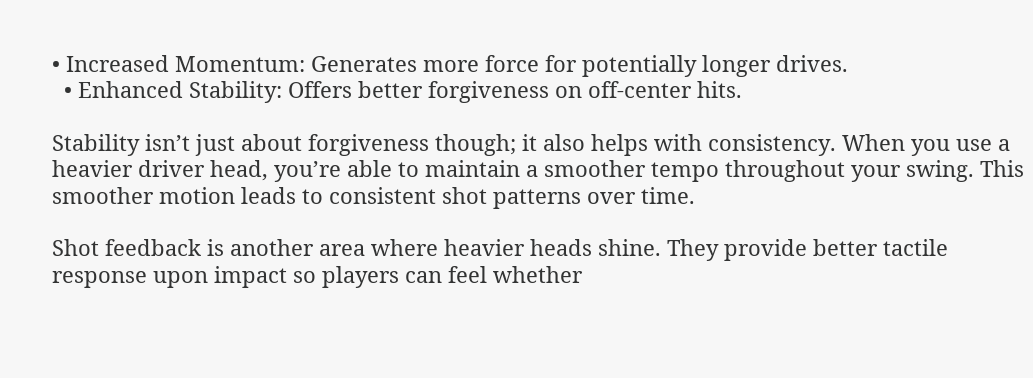• Increased Momentum: Generates more force for potentially longer drives.
  • Enhanced Stability: Offers better forgiveness on off-center hits.

Stability isn’t just about forgiveness though; it also helps with consistency. When you use a heavier driver head, you’re able to maintain a smoother tempo throughout your swing. This smoother motion leads to consistent shot patterns over time.

Shot feedback is another area where heavier heads shine. They provide better tactile response upon impact so players can feel whether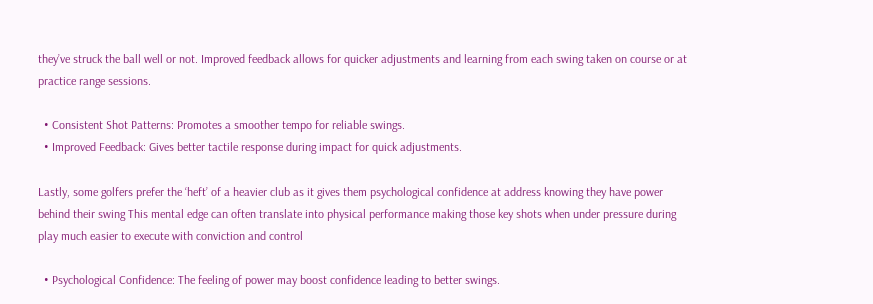they’ve struck the ball well or not. Improved feedback allows for quicker adjustments and learning from each swing taken on course or at practice range sessions.

  • Consistent Shot Patterns: Promotes a smoother tempo for reliable swings.
  • Improved Feedback: Gives better tactile response during impact for quick adjustments.

Lastly, some golfers prefer the ‘heft’ of a heavier club as it gives them psychological confidence at address knowing they have power behind their swing This mental edge can often translate into physical performance making those key shots when under pressure during play much easier to execute with conviction and control

  • Psychological Confidence: The feeling of power may boost confidence leading to better swings.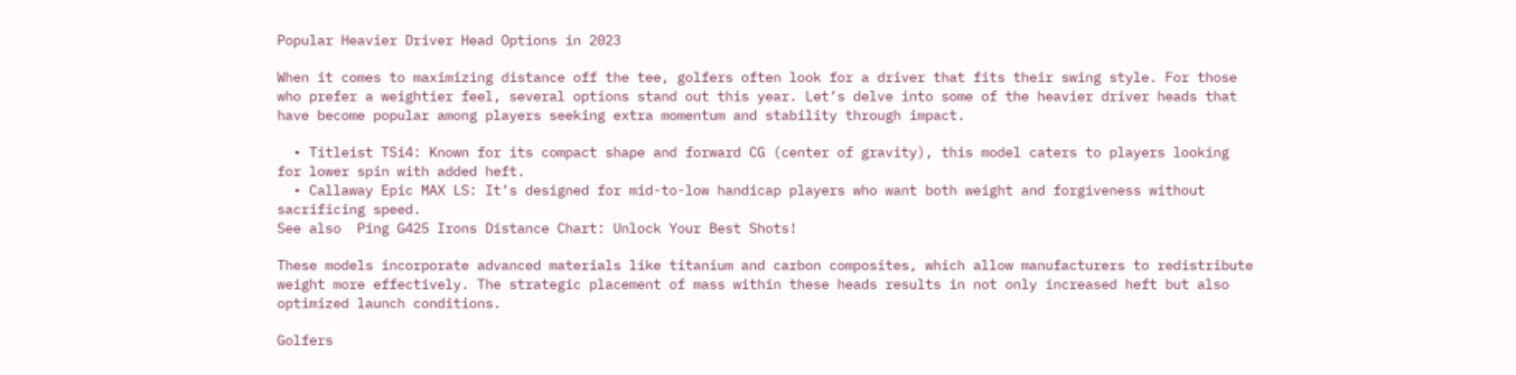Popular Heavier Driver Head Options in 2023

When it comes to maximizing distance off the tee, golfers often look for a driver that fits their swing style. For those who prefer a weightier feel, several options stand out this year. Let’s delve into some of the heavier driver heads that have become popular among players seeking extra momentum and stability through impact.

  • Titleist TSi4: Known for its compact shape and forward CG (center of gravity), this model caters to players looking for lower spin with added heft.
  • Callaway Epic MAX LS: It’s designed for mid-to-low handicap players who want both weight and forgiveness without sacrificing speed.
See also  Ping G425 Irons Distance Chart: Unlock Your Best Shots!

These models incorporate advanced materials like titanium and carbon composites, which allow manufacturers to redistribute weight more effectively. The strategic placement of mass within these heads results in not only increased heft but also optimized launch conditions.

Golfers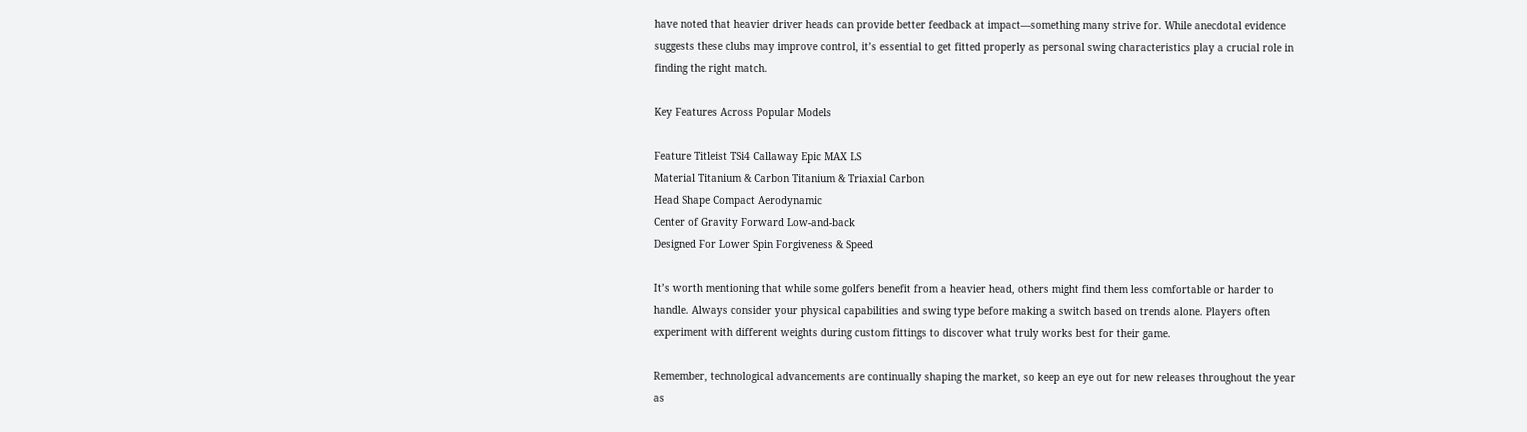have noted that heavier driver heads can provide better feedback at impact—something many strive for. While anecdotal evidence suggests these clubs may improve control, it’s essential to get fitted properly as personal swing characteristics play a crucial role in finding the right match.

Key Features Across Popular Models

Feature Titleist TSi4 Callaway Epic MAX LS
Material Titanium & Carbon Titanium & Triaxial Carbon
Head Shape Compact Aerodynamic
Center of Gravity Forward Low-and-back
Designed For Lower Spin Forgiveness & Speed

It’s worth mentioning that while some golfers benefit from a heavier head, others might find them less comfortable or harder to handle. Always consider your physical capabilities and swing type before making a switch based on trends alone. Players often experiment with different weights during custom fittings to discover what truly works best for their game.

Remember, technological advancements are continually shaping the market, so keep an eye out for new releases throughout the year as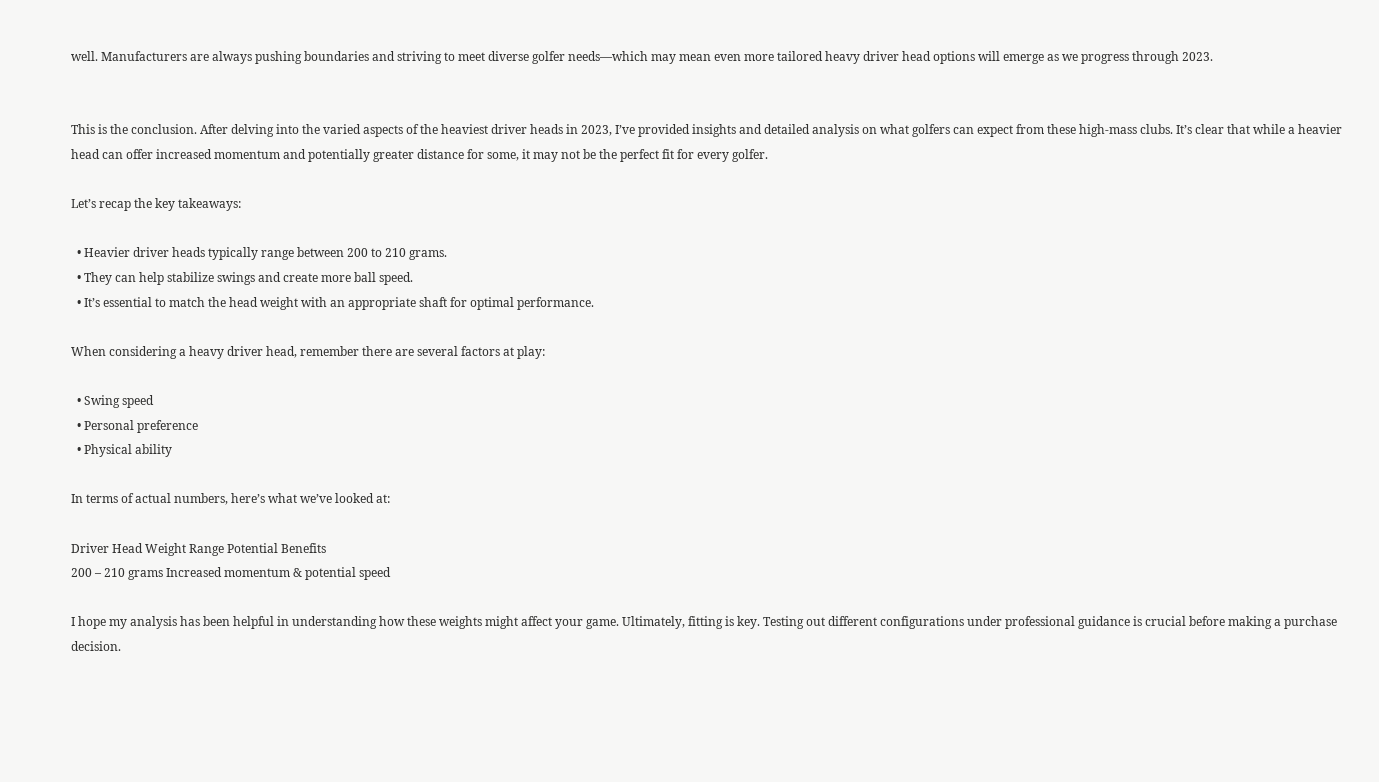well. Manufacturers are always pushing boundaries and striving to meet diverse golfer needs—which may mean even more tailored heavy driver head options will emerge as we progress through 2023.


This is the conclusion. After delving into the varied aspects of the heaviest driver heads in 2023, I’ve provided insights and detailed analysis on what golfers can expect from these high-mass clubs. It’s clear that while a heavier head can offer increased momentum and potentially greater distance for some, it may not be the perfect fit for every golfer.

Let’s recap the key takeaways:

  • Heavier driver heads typically range between 200 to 210 grams.
  • They can help stabilize swings and create more ball speed.
  • It’s essential to match the head weight with an appropriate shaft for optimal performance.

When considering a heavy driver head, remember there are several factors at play:

  • Swing speed
  • Personal preference
  • Physical ability

In terms of actual numbers, here’s what we’ve looked at:

Driver Head Weight Range Potential Benefits
200 – 210 grams Increased momentum & potential speed

I hope my analysis has been helpful in understanding how these weights might affect your game. Ultimately, fitting is key. Testing out different configurations under professional guidance is crucial before making a purchase decision.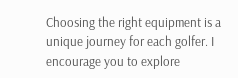Choosing the right equipment is a unique journey for each golfer. I encourage you to explore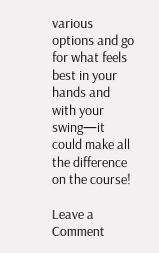various options and go for what feels best in your hands and with your swing—it could make all the difference on the course!

Leave a Comment